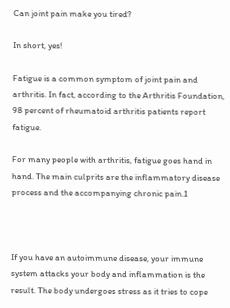Can joint pain make you tired?

In short, yes!

Fatigue is a common symptom of joint pain and arthritis. In fact, according to the Arthritis Foundation, 98 percent of rheumatoid arthritis patients report fatigue.

For many people with arthritis, fatigue goes hand in hand. The main culprits are the inflammatory disease process and the accompanying chronic pain.1



If you have an autoimmune disease, your immune system attacks your body and inflammation is the result. The body undergoes stress as it tries to cope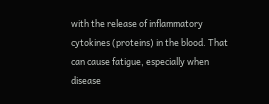with the release of inflammatory cytokines (proteins) in the blood. That can cause fatigue, especially when disease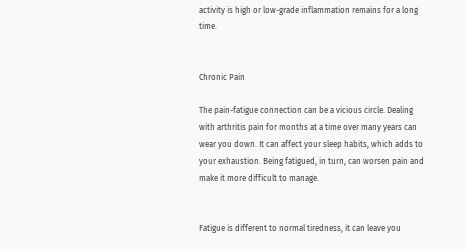activity is high or low-grade inflammation remains for a long time.


Chronic Pain

The pain-fatigue connection can be a vicious circle. Dealing with arthritis pain for months at a time over many years can wear you down. It can affect your sleep habits, which adds to your exhaustion. Being fatigued, in turn, can worsen pain and make it more difficult to manage.


Fatigue is different to normal tiredness, it can leave you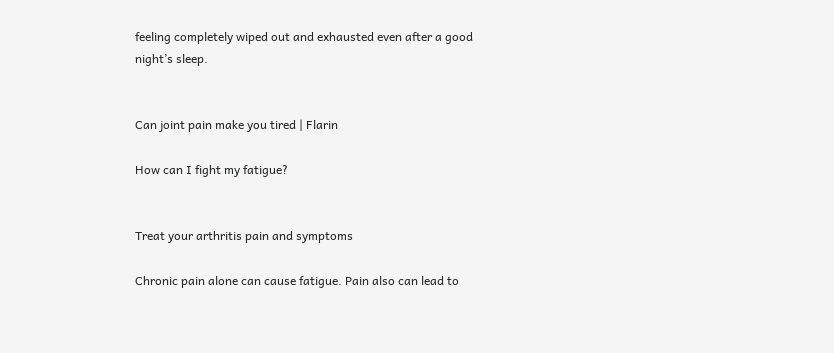feeling completely wiped out and exhausted even after a good night’s sleep.


Can joint pain make you tired | Flarin

How can I fight my fatigue?


Treat your arthritis pain and symptoms

Chronic pain alone can cause fatigue. Pain also can lead to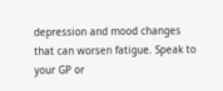depression and mood changes that can worsen fatigue. Speak to your GP or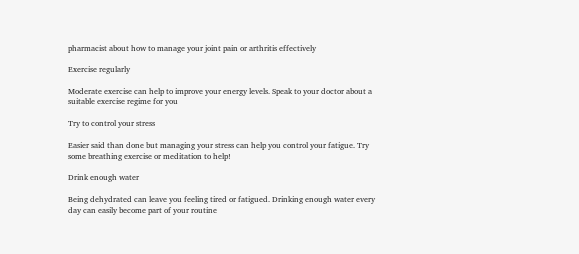pharmacist about how to manage your joint pain or arthritis effectively

Exercise regularly

Moderate exercise can help to improve your energy levels. Speak to your doctor about a suitable exercise regime for you

Try to control your stress

Easier said than done but managing your stress can help you control your fatigue. Try some breathing exercise or meditation to help!

Drink enough water

Being dehydrated can leave you feeling tired or fatigued. Drinking enough water every day can easily become part of your routine